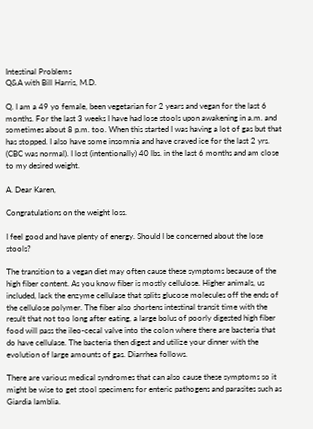Intestinal Problems
Q&A with Bill Harris, M.D.

Q. I am a 49 yo female, been vegetarian for 2 years and vegan for the last 6 months. For the last 3 weeks I have had lose stools upon awakening in a.m. and sometimes about 8 p.m. too. When this started I was having a lot of gas but that has stopped. I also have some insomnia and have craved ice for the last 2 yrs. (CBC was normal). I lost (intentionally) 40 lbs. in the last 6 months and am close to my desired weight.

A. Dear Karen,

Congratulations on the weight loss.

I feel good and have plenty of energy. Should I be concerned about the lose stools?

The transition to a vegan diet may often cause these symptoms because of the high fiber content. As you know fiber is mostly cellulose. Higher animals, us included, lack the enzyme cellulase that splits glucose molecules off the ends of the cellulose polymer. The fiber also shortens intestinal transit time with the result that not too long after eating, a large bolus of poorly digested high fiber food will pass the ileo-cecal valve into the colon where there are bacteria that do have cellulase. The bacteria then digest and utilize your dinner with the evolution of large amounts of gas. Diarrhea follows.

There are various medical syndromes that can also cause these symptoms so it might be wise to get stool specimens for enteric pathogens and parasites such as Giardia lamblia.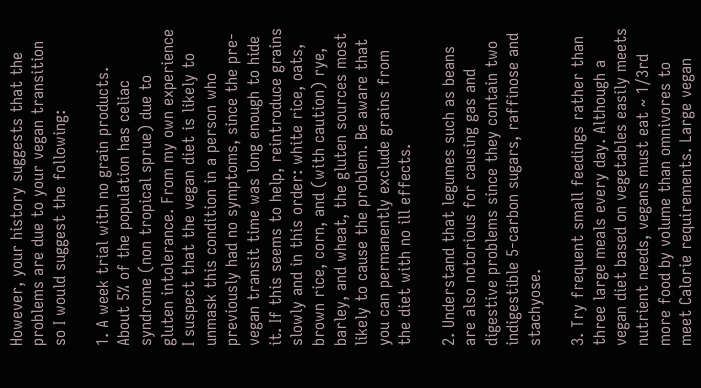However, your history suggests that the problems are due to your vegan transition so I would suggest the following:

1. A week trial with no grain products. About 5% of the population has celiac syndrome (non tropical sprue) due to gluten intolerance. From my own experience I suspect that the vegan diet is likely to unmask this condition in a person who previously had no symptoms, since the pre-vegan transit time was long enough to hide it. If this seems to help, reintroduce grains slowly and in this order: white rice, oats, brown rice, corn, and (with caution) rye, barley, and wheat, the gluten sources most likely to cause the problem. Be aware that you can permanently exclude grains from the diet with no ill effects.

2. Understand that legumes such as beans are also notorious for causing gas and digestive problems since they contain two indigestible 5-carbon sugars, raffinose and stachyose.

3. Try frequent small feedings rather than three large meals every day. Although a vegan diet based on vegetables easily meets nutrient needs, vegans must eat ~ 1/3rd more food by volume than omnivores to meet Calorie requirements. Large vegan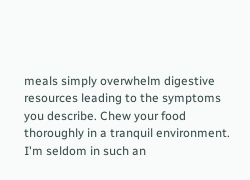meals simply overwhelm digestive resources leading to the symptoms you describe. Chew your food thoroughly in a tranquil environment. I'm seldom in such an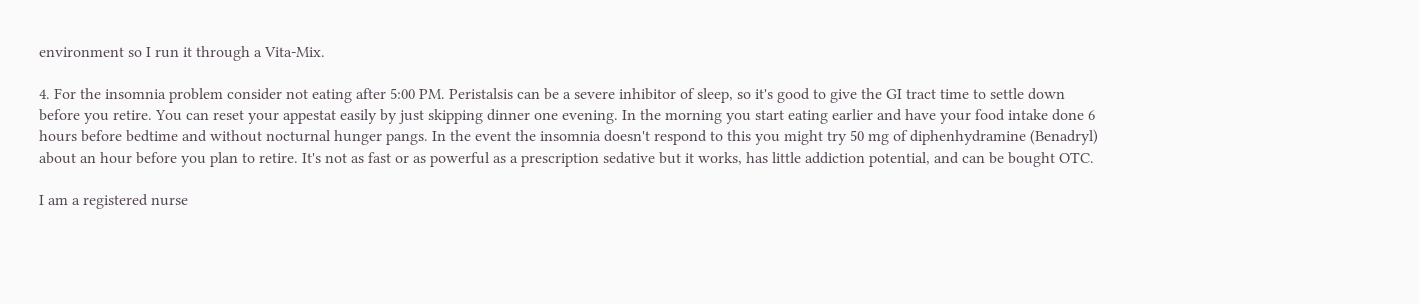environment so I run it through a Vita-Mix.

4. For the insomnia problem consider not eating after 5:00 PM. Peristalsis can be a severe inhibitor of sleep, so it's good to give the GI tract time to settle down before you retire. You can reset your appestat easily by just skipping dinner one evening. In the morning you start eating earlier and have your food intake done 6 hours before bedtime and without nocturnal hunger pangs. In the event the insomnia doesn't respond to this you might try 50 mg of diphenhydramine (Benadryl) about an hour before you plan to retire. It's not as fast or as powerful as a prescription sedative but it works, has little addiction potential, and can be bought OTC.

I am a registered nurse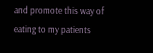and promote this way of eating to my patients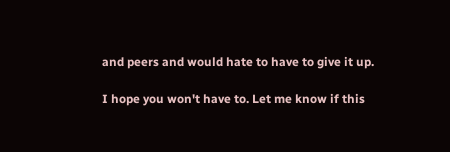and peers and would hate to have to give it up.

I hope you won't have to. Let me know if this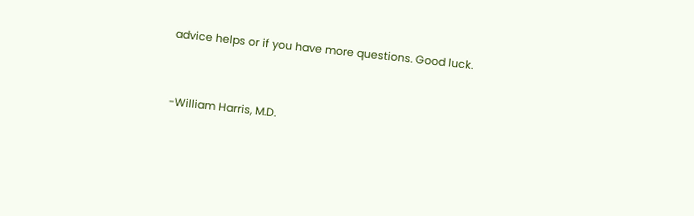advice helps or if you have more questions. Good luck.


-William Harris, M.D.